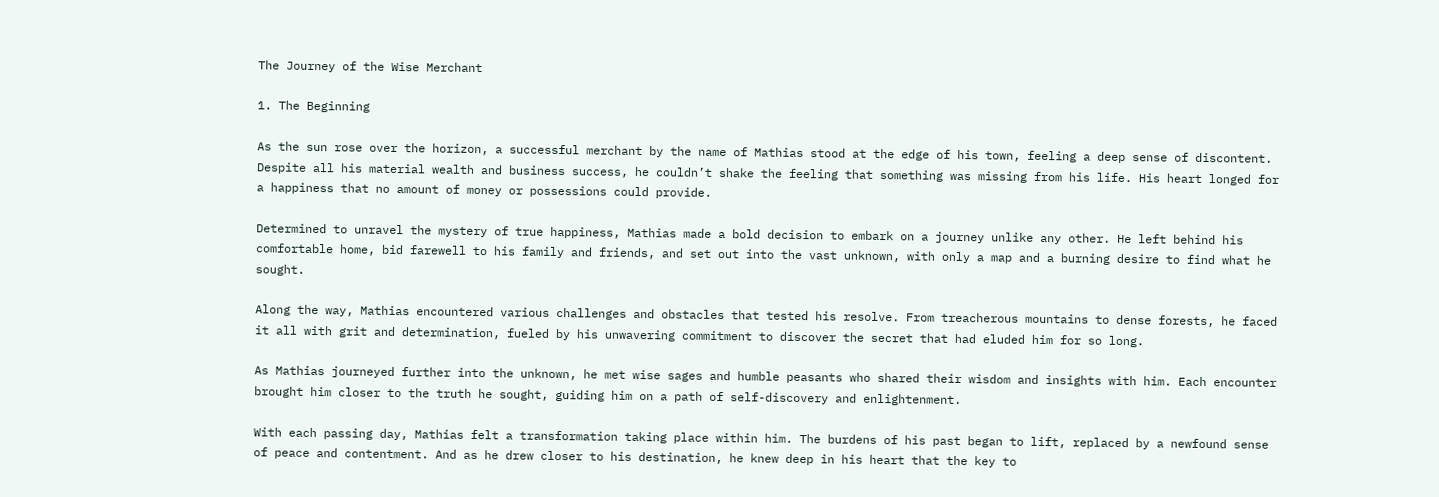The Journey of the Wise Merchant

1. The Beginning

As the sun rose over the horizon, a successful merchant by the name of Mathias stood at the edge of his town, feeling a deep sense of discontent. Despite all his material wealth and business success, he couldn’t shake the feeling that something was missing from his life. His heart longed for a happiness that no amount of money or possessions could provide.

Determined to unravel the mystery of true happiness, Mathias made a bold decision to embark on a journey unlike any other. He left behind his comfortable home, bid farewell to his family and friends, and set out into the vast unknown, with only a map and a burning desire to find what he sought.

Along the way, Mathias encountered various challenges and obstacles that tested his resolve. From treacherous mountains to dense forests, he faced it all with grit and determination, fueled by his unwavering commitment to discover the secret that had eluded him for so long.

As Mathias journeyed further into the unknown, he met wise sages and humble peasants who shared their wisdom and insights with him. Each encounter brought him closer to the truth he sought, guiding him on a path of self-discovery and enlightenment.

With each passing day, Mathias felt a transformation taking place within him. The burdens of his past began to lift, replaced by a newfound sense of peace and contentment. And as he drew closer to his destination, he knew deep in his heart that the key to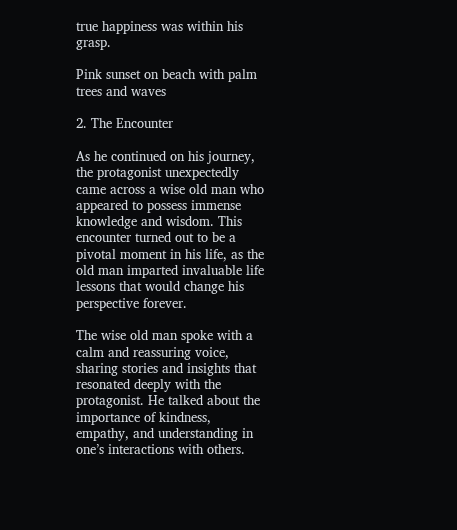true happiness was within his grasp.

Pink sunset on beach with palm trees and waves

2. The Encounter

As he continued on his journey, the protagonist unexpectedly came across a wise old man who appeared to possess immense knowledge and wisdom. This encounter turned out to be a pivotal moment in his life, as the old man imparted invaluable life lessons that would change his perspective forever.

The wise old man spoke with a calm and reassuring voice, sharing stories and insights that resonated deeply with the protagonist. He talked about the importance of kindness, empathy, and understanding in one’s interactions with others.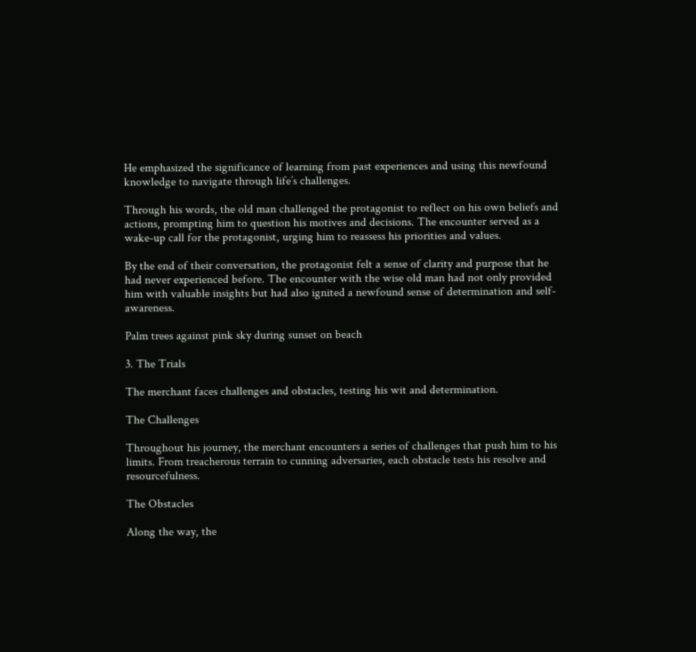He emphasized the significance of learning from past experiences and using this newfound knowledge to navigate through life’s challenges.

Through his words, the old man challenged the protagonist to reflect on his own beliefs and actions, prompting him to question his motives and decisions. The encounter served as a wake-up call for the protagonist, urging him to reassess his priorities and values.

By the end of their conversation, the protagonist felt a sense of clarity and purpose that he had never experienced before. The encounter with the wise old man had not only provided him with valuable insights but had also ignited a newfound sense of determination and self-awareness.

Palm trees against pink sky during sunset on beach

3. The Trials

The merchant faces challenges and obstacles, testing his wit and determination.

The Challenges

Throughout his journey, the merchant encounters a series of challenges that push him to his limits. From treacherous terrain to cunning adversaries, each obstacle tests his resolve and resourcefulness.

The Obstacles

Along the way, the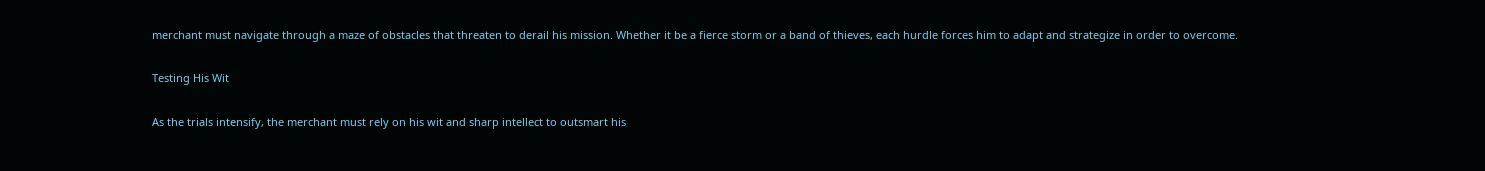merchant must navigate through a maze of obstacles that threaten to derail his mission. Whether it be a fierce storm or a band of thieves, each hurdle forces him to adapt and strategize in order to overcome.

Testing His Wit

As the trials intensify, the merchant must rely on his wit and sharp intellect to outsmart his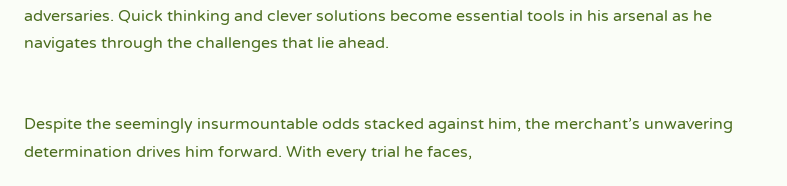adversaries. Quick thinking and clever solutions become essential tools in his arsenal as he navigates through the challenges that lie ahead.


Despite the seemingly insurmountable odds stacked against him, the merchant’s unwavering determination drives him forward. With every trial he faces,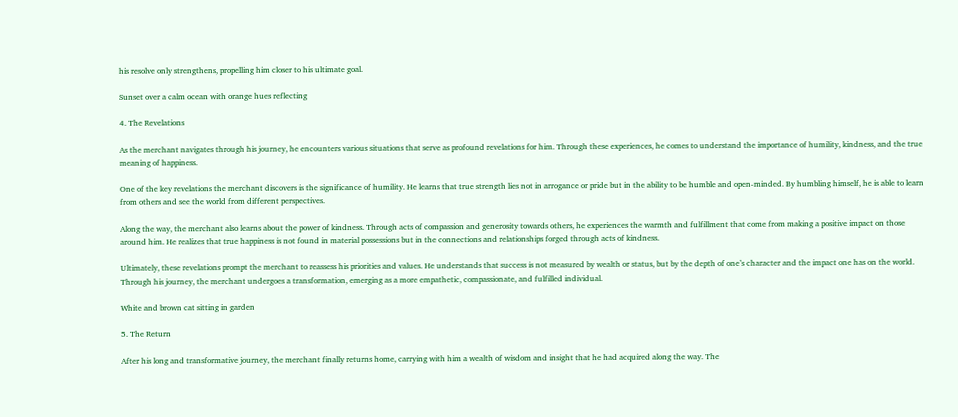his resolve only strengthens, propelling him closer to his ultimate goal.

Sunset over a calm ocean with orange hues reflecting

4. The Revelations

As the merchant navigates through his journey, he encounters various situations that serve as profound revelations for him. Through these experiences, he comes to understand the importance of humility, kindness, and the true meaning of happiness.

One of the key revelations the merchant discovers is the significance of humility. He learns that true strength lies not in arrogance or pride but in the ability to be humble and open-minded. By humbling himself, he is able to learn from others and see the world from different perspectives.

Along the way, the merchant also learns about the power of kindness. Through acts of compassion and generosity towards others, he experiences the warmth and fulfillment that come from making a positive impact on those around him. He realizes that true happiness is not found in material possessions but in the connections and relationships forged through acts of kindness.

Ultimately, these revelations prompt the merchant to reassess his priorities and values. He understands that success is not measured by wealth or status, but by the depth of one’s character and the impact one has on the world. Through his journey, the merchant undergoes a transformation, emerging as a more empathetic, compassionate, and fulfilled individual.

White and brown cat sitting in garden

5. The Return

After his long and transformative journey, the merchant finally returns home, carrying with him a wealth of wisdom and insight that he had acquired along the way. The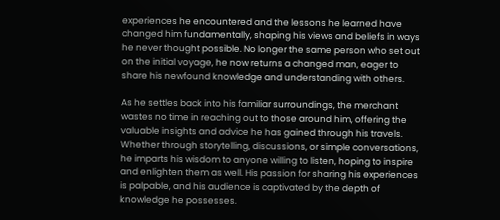experiences he encountered and the lessons he learned have changed him fundamentally, shaping his views and beliefs in ways he never thought possible. No longer the same person who set out on the initial voyage, he now returns a changed man, eager to share his newfound knowledge and understanding with others.

As he settles back into his familiar surroundings, the merchant wastes no time in reaching out to those around him, offering the valuable insights and advice he has gained through his travels. Whether through storytelling, discussions, or simple conversations, he imparts his wisdom to anyone willing to listen, hoping to inspire and enlighten them as well. His passion for sharing his experiences is palpable, and his audience is captivated by the depth of knowledge he possesses.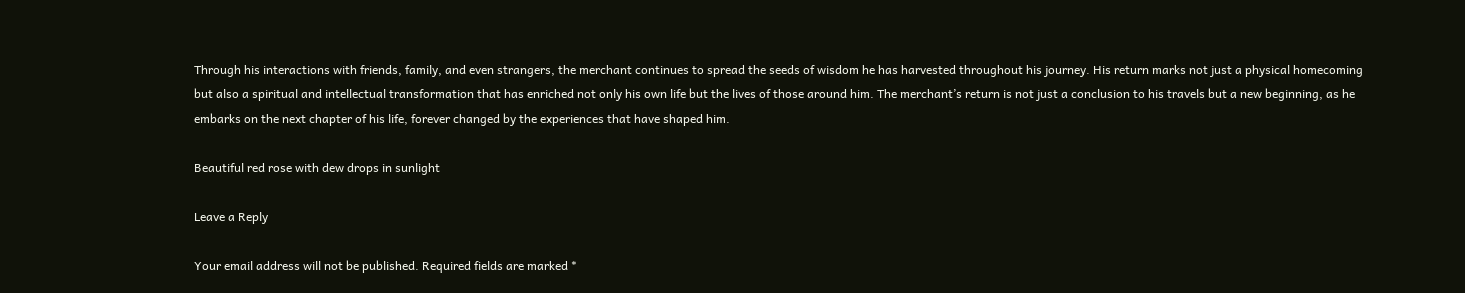Through his interactions with friends, family, and even strangers, the merchant continues to spread the seeds of wisdom he has harvested throughout his journey. His return marks not just a physical homecoming but also a spiritual and intellectual transformation that has enriched not only his own life but the lives of those around him. The merchant’s return is not just a conclusion to his travels but a new beginning, as he embarks on the next chapter of his life, forever changed by the experiences that have shaped him.

Beautiful red rose with dew drops in sunlight

Leave a Reply

Your email address will not be published. Required fields are marked *